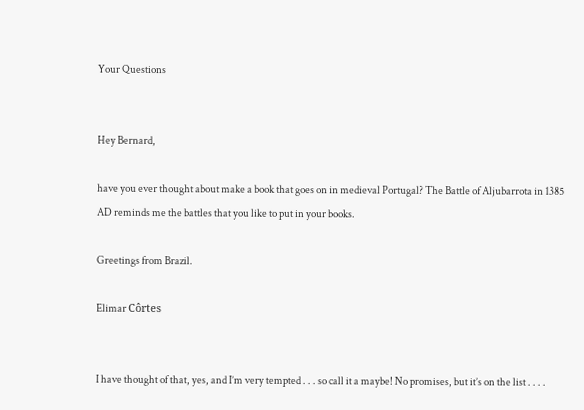Your Questions


Hey Bernard,

have you ever thought about make a book that goes on in medieval Portugal? The Battle of Aljubarrota in 1385 AD reminds me the battles that you like to put in your books.

Greetings from Brazil.

Elimar Côrtes


I have thought of that, yes, and I’m very tempted . . . so call it a maybe! No promises, but it’s on the list . . . .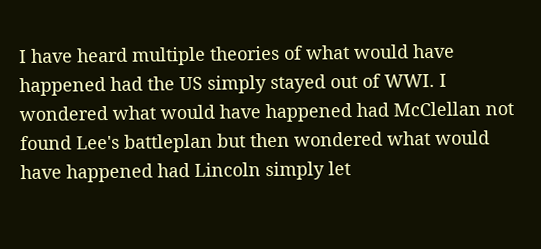I have heard multiple theories of what would have happened had the US simply stayed out of WWI. I wondered what would have happened had McClellan not found Lee's battleplan but then wondered what would have happened had Lincoln simply let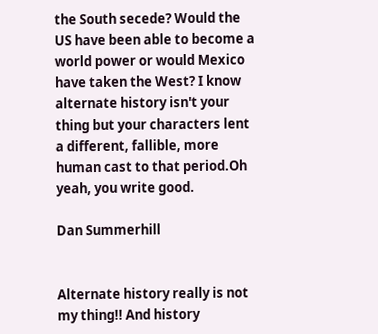the South secede? Would the US have been able to become a world power or would Mexico have taken the West? I know alternate history isn't your thing but your characters lent a different, fallible, more human cast to that period.Oh yeah, you write good.

Dan Summerhill


Alternate history really is not my thing!! And history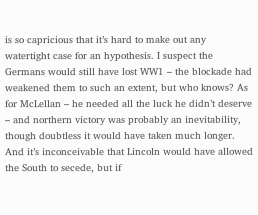is so capricious that it’s hard to make out any watertight case for an hypothesis. I suspect the Germans would still have lost WW1 – the blockade had weakened them to such an extent, but who knows? As for McLellan – he needed all the luck he didn’t deserve – and northern victory was probably an inevitability, though doubtless it would have taken much longer. And it’s inconceivable that Lincoln would have allowed the South to secede, but if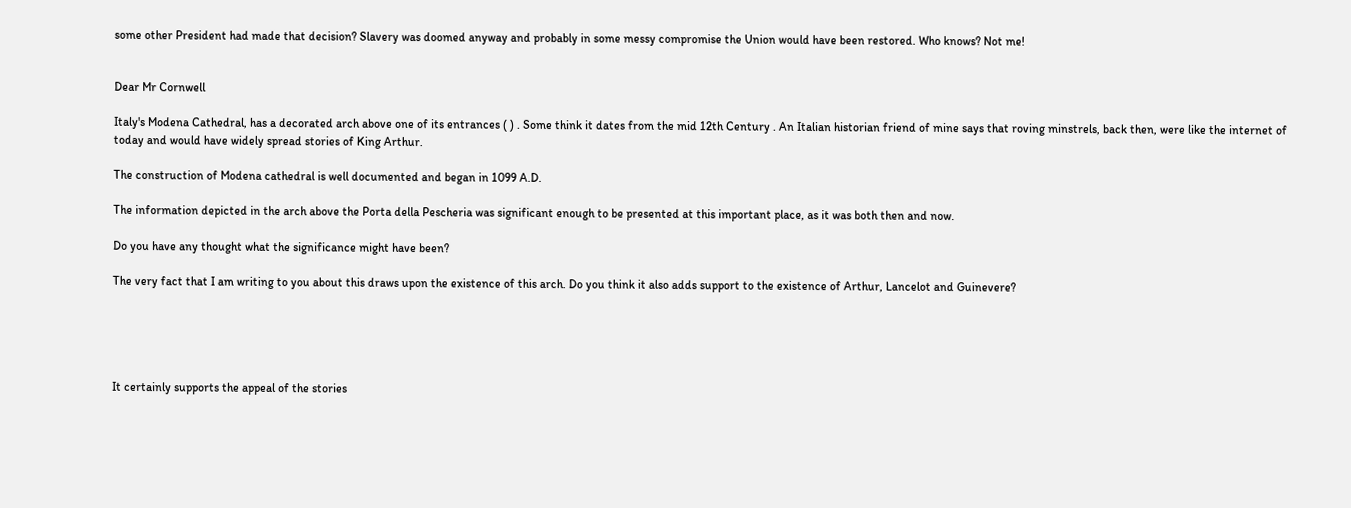some other President had made that decision? Slavery was doomed anyway and probably in some messy compromise the Union would have been restored. Who knows? Not me!


Dear Mr Cornwell

Italy's Modena Cathedral, has a decorated arch above one of its entrances ( ) . Some think it dates from the mid 12th Century . An Italian historian friend of mine says that roving minstrels, back then, were like the internet of today and would have widely spread stories of King Arthur.

The construction of Modena cathedral is well documented and began in 1099 A.D.

The information depicted in the arch above the Porta della Pescheria was significant enough to be presented at this important place, as it was both then and now.

Do you have any thought what the significance might have been?

The very fact that I am writing to you about this draws upon the existence of this arch. Do you think it also adds support to the existence of Arthur, Lancelot and Guinevere?





It certainly supports the appeal of the stories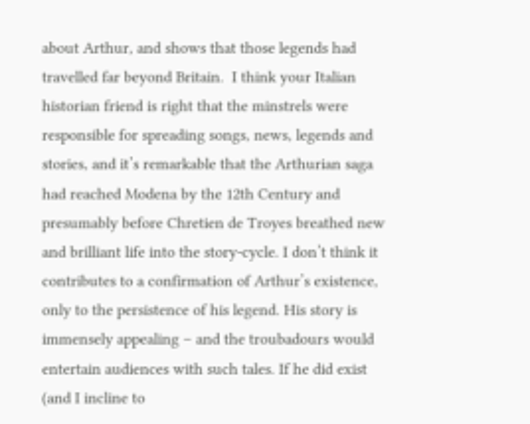about Arthur, and shows that those legends had travelled far beyond Britain.  I think your Italian historian friend is right that the minstrels were responsible for spreading songs, news, legends and stories, and it’s remarkable that the Arthurian saga had reached Modena by the 12th Century and presumably before Chretien de Troyes breathed new and brilliant life into the story-cycle. I don’t think it contributes to a confirmation of Arthur’s existence, only to the persistence of his legend. His story is immensely appealing – and the troubadours would entertain audiences with such tales. If he did exist (and I incline to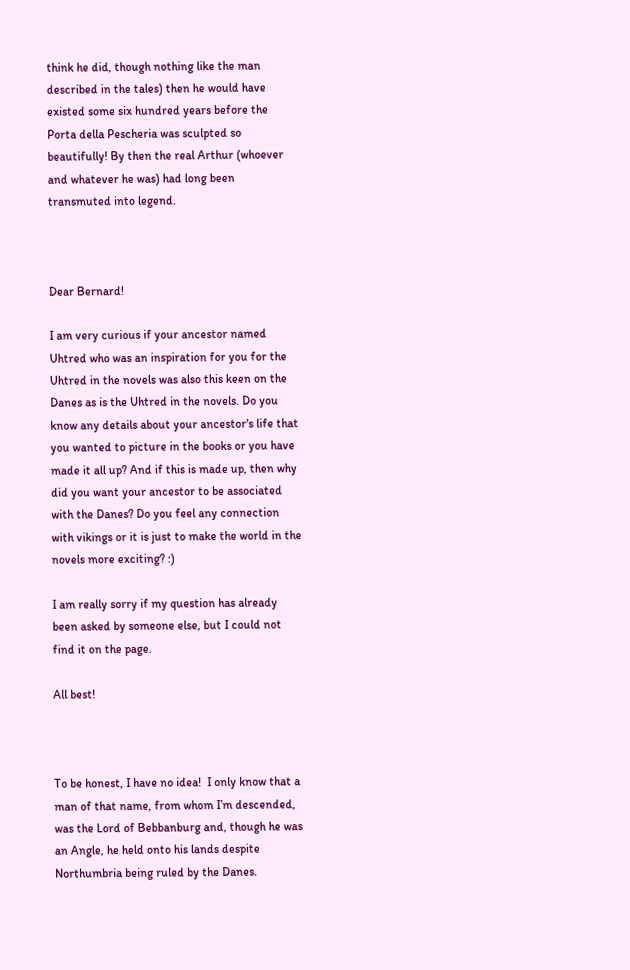think he did, though nothing like the man described in the tales) then he would have existed some six hundred years before the Porta della Pescheria was sculpted so beautifully! By then the real Arthur (whoever and whatever he was) had long been transmuted into legend.



Dear Bernard!

I am very curious if your ancestor named Uhtred who was an inspiration for you for the Uhtred in the novels was also this keen on the Danes as is the Uhtred in the novels. Do you know any details about your ancestor's life that you wanted to picture in the books or you have made it all up? And if this is made up, then why did you want your ancestor to be associated with the Danes? Do you feel any connection with vikings or it is just to make the world in the novels more exciting? :)

I am really sorry if my question has already been asked by someone else, but I could not find it on the page.

All best!



To be honest, I have no idea!  I only know that a man of that name, from whom I’m descended, was the Lord of Bebbanburg and, though he was an Angle, he held onto his lands despite Northumbria being ruled by the Danes.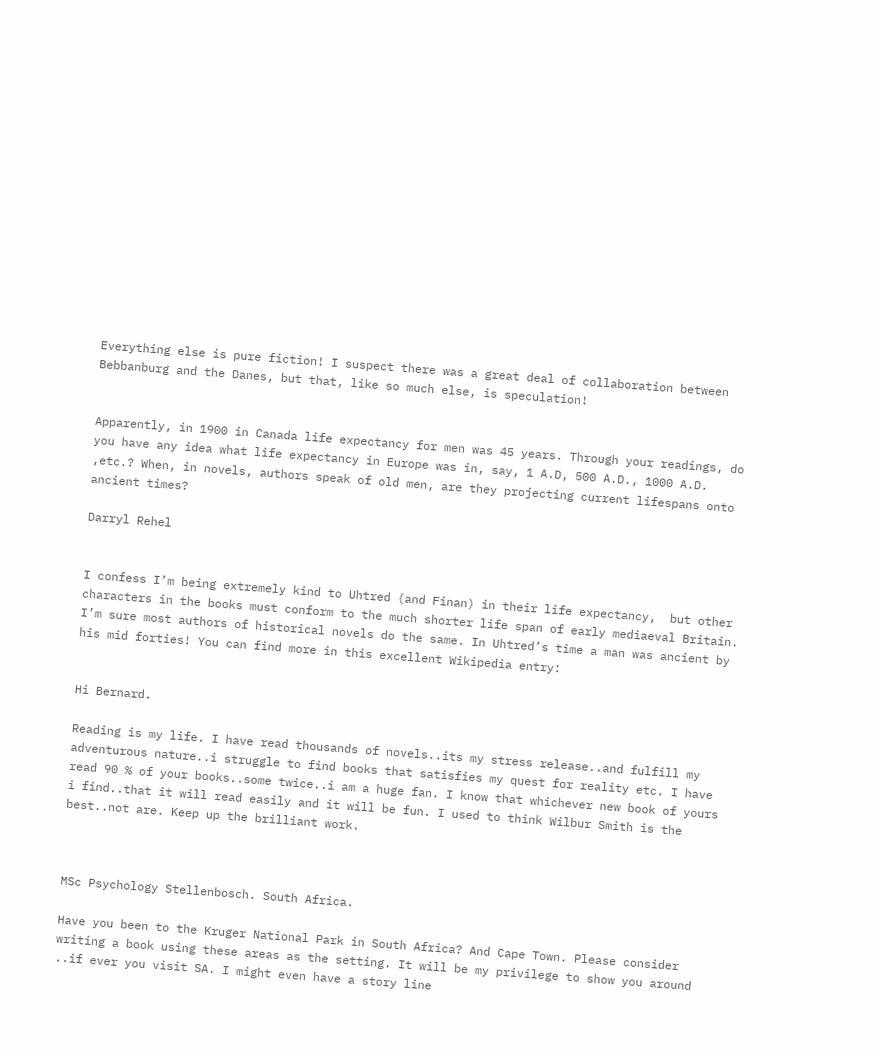Everything else is pure fiction! I suspect there was a great deal of collaboration between Bebbanburg and the Danes, but that, like so much else, is speculation!


Apparently, in 1900 in Canada life expectancy for men was 45 years. Through your readings, do you have any idea what life expectancy in Europe was in, say, 1 A.D, 500 A.D., 1000 A.D. ,etc.? When, in novels, authors speak of old men, are they projecting current lifespans onto ancient times?

Darryl Rehel


I confess I’m being extremely kind to Uhtred (and Finan) in their life expectancy,  but other characters in the books must conform to the much shorter life span of early mediaeval Britain. I’m sure most authors of historical novels do the same. In Uhtred’s time a man was ancient by his mid forties! You can find more in this excellent Wikipedia entry:


Hi Bernard.

Reading is my life. I have read thousands of novels..its my stress release..and fulfill my adventurous nature..i struggle to find books that satisfies my quest for reality etc. I have read 90 % of your books..some twice..i am a huge fan. I know that whichever new book of yours i find..that it will read easily and it will be fun. I used to think Wilbur Smith is the best..not are. Keep up the brilliant work.



MSc Psychology Stellenbosch. South Africa.

Have you been to the Kruger National Park in South Africa? And Cape Town. Please consider writing a book using these areas as the setting. It will be my privilege to show you around ..if ever you visit SA. I might even have a story line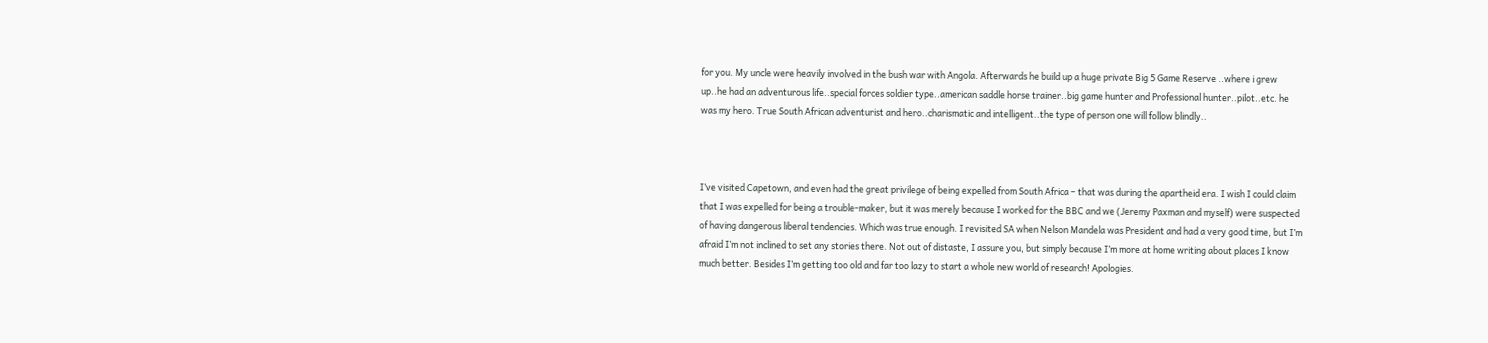for you. My uncle were heavily involved in the bush war with Angola. Afterwards he build up a huge private Big 5 Game Reserve ..where i grew up..he had an adventurous life..special forces soldier type..american saddle horse trainer..big game hunter and Professional hunter..pilot..etc. he was my hero. True South African adventurist and hero..charismatic and intelligent..the type of person one will follow blindly..



I’ve visited Capetown, and even had the great privilege of being expelled from South Africa – that was during the apartheid era. I wish I could claim that I was expelled for being a trouble-maker, but it was merely because I worked for the BBC and we (Jeremy Paxman and myself) were suspected of having dangerous liberal tendencies. Which was true enough. I revisited SA when Nelson Mandela was President and had a very good time, but I’m afraid I’m not inclined to set any stories there. Not out of distaste, I assure you, but simply because I’m more at home writing about places I know much better. Besides I’m getting too old and far too lazy to start a whole new world of research! Apologies.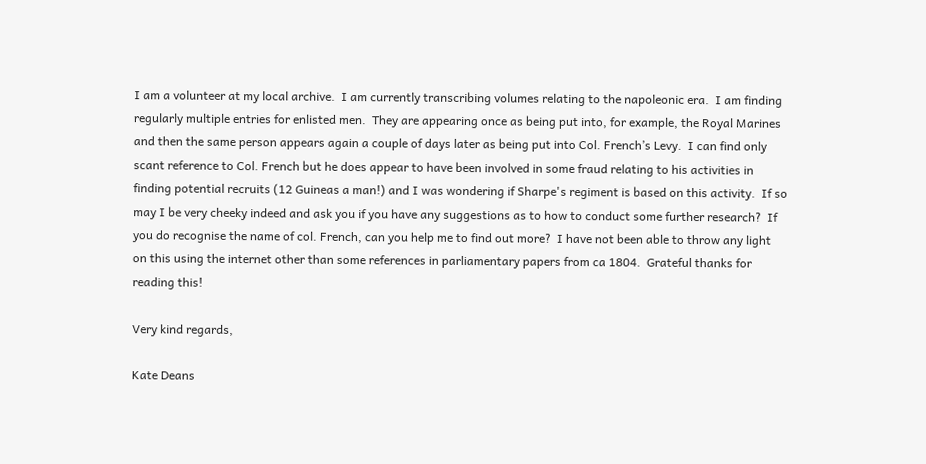I am a volunteer at my local archive.  I am currently transcribing volumes relating to the napoleonic era.  I am finding regularly multiple entries for enlisted men.  They are appearing once as being put into, for example, the Royal Marines and then the same person appears again a couple of days later as being put into Col. French’s Levy.  I can find only scant reference to Col. French but he does appear to have been involved in some fraud relating to his activities in finding potential recruits (12 Guineas a man!) and I was wondering if Sharpe's regiment is based on this activity.  If so may I be very cheeky indeed and ask you if you have any suggestions as to how to conduct some further research?  If you do recognise the name of col. French, can you help me to find out more?  I have not been able to throw any light on this using the internet other than some references in parliamentary papers from ca 1804.  Grateful thanks for reading this!

Very kind regards,

Kate Deans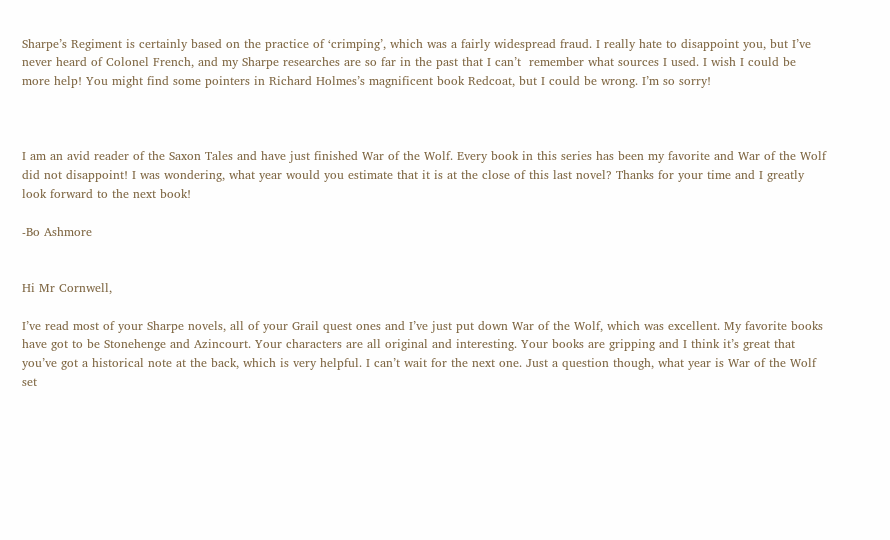Sharpe’s Regiment is certainly based on the practice of ‘crimping’, which was a fairly widespread fraud. I really hate to disappoint you, but I’ve never heard of Colonel French, and my Sharpe researches are so far in the past that I can’t  remember what sources I used. I wish I could be more help! You might find some pointers in Richard Holmes’s magnificent book Redcoat, but I could be wrong. I’m so sorry!



I am an avid reader of the Saxon Tales and have just finished War of the Wolf. Every book in this series has been my favorite and War of the Wolf did not disappoint! I was wondering, what year would you estimate that it is at the close of this last novel? Thanks for your time and I greatly look forward to the next book!

-Bo Ashmore


Hi Mr Cornwell,

I’ve read most of your Sharpe novels, all of your Grail quest ones and I’ve just put down War of the Wolf, which was excellent. My favorite books have got to be Stonehenge and Azincourt. Your characters are all original and interesting. Your books are gripping and I think it’s great that you’ve got a historical note at the back, which is very helpful. I can’t wait for the next one. Just a question though, what year is War of the Wolf set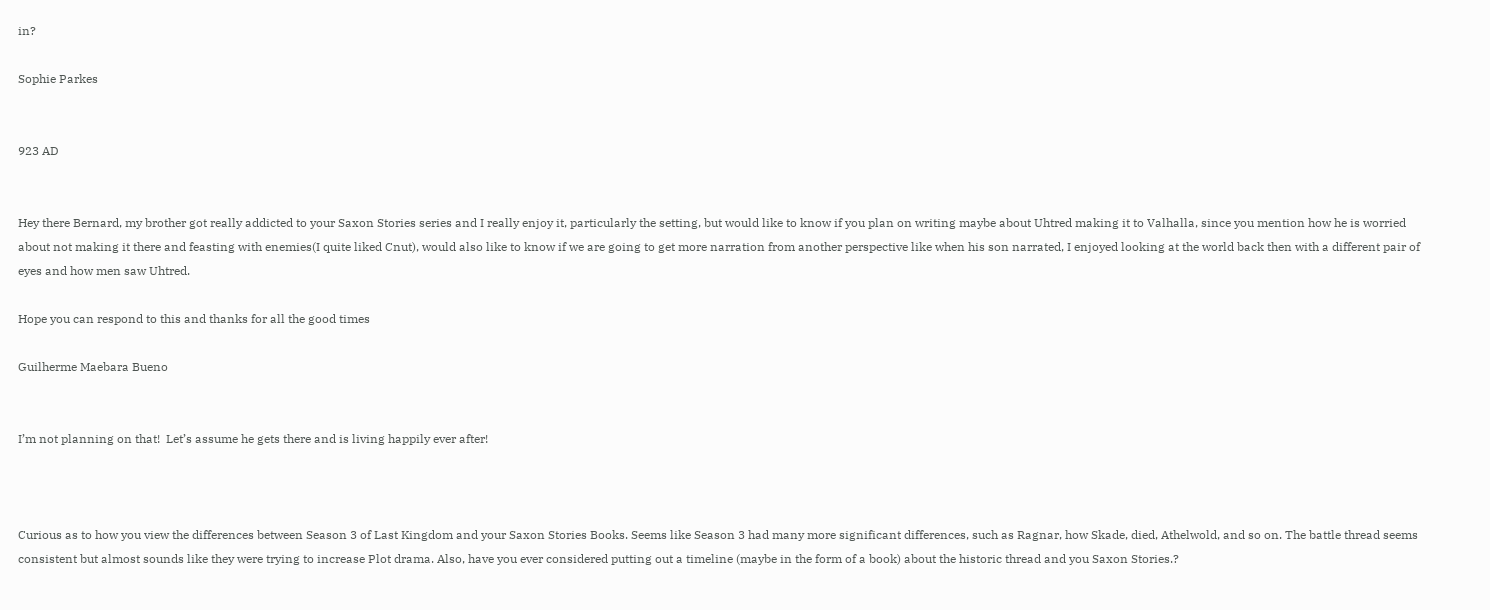in?

Sophie Parkes


923 AD


Hey there Bernard, my brother got really addicted to your Saxon Stories series and I really enjoy it, particularly the setting, but would like to know if you plan on writing maybe about Uhtred making it to Valhalla, since you mention how he is worried about not making it there and feasting with enemies(I quite liked Cnut), would also like to know if we are going to get more narration from another perspective like when his son narrated, I enjoyed looking at the world back then with a different pair of eyes and how men saw Uhtred.

Hope you can respond to this and thanks for all the good times

Guilherme Maebara Bueno


I’m not planning on that!  Let’s assume he gets there and is living happily ever after!



Curious as to how you view the differences between Season 3 of Last Kingdom and your Saxon Stories Books. Seems like Season 3 had many more significant differences, such as Ragnar, how Skade, died, Athelwold, and so on. The battle thread seems consistent but almost sounds like they were trying to increase Plot drama. Also, have you ever considered putting out a timeline (maybe in the form of a book) about the historic thread and you Saxon Stories.?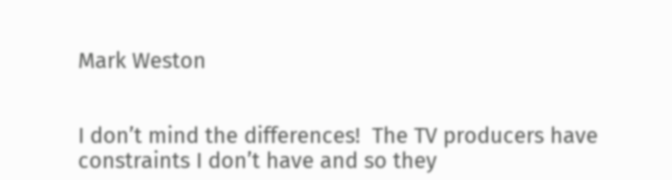Mark Weston


I don’t mind the differences!  The TV producers have constraints I don’t have and so they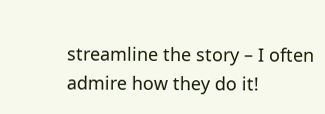streamline the story – I often admire how they do it!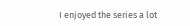I enjoyed the series a lot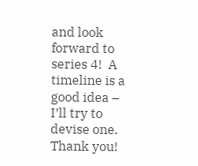and look forward to series 4!  A timeline is a good idea – I’ll try to devise one. Thank you!